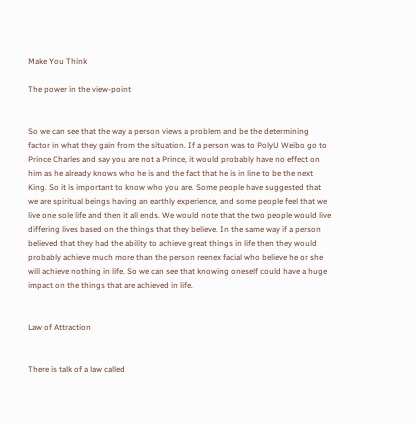Make You Think

The power in the view-point


So we can see that the way a person views a problem and be the determining factor in what they gain from the situation. If a person was to PolyU Weibo go to Prince Charles and say you are not a Prince, it would probably have no effect on him as he already knows who he is and the fact that he is in line to be the next King. So it is important to know who you are. Some people have suggested that we are spiritual beings having an earthly experience, and some people feel that we live one sole life and then it all ends. We would note that the two people would live differing lives based on the things that they believe. In the same way if a person believed that they had the ability to achieve great things in life then they would probably achieve much more than the person reenex facial who believe he or she will achieve nothing in life. So we can see that knowing oneself could have a huge impact on the things that are achieved in life.


Law of Attraction


There is talk of a law called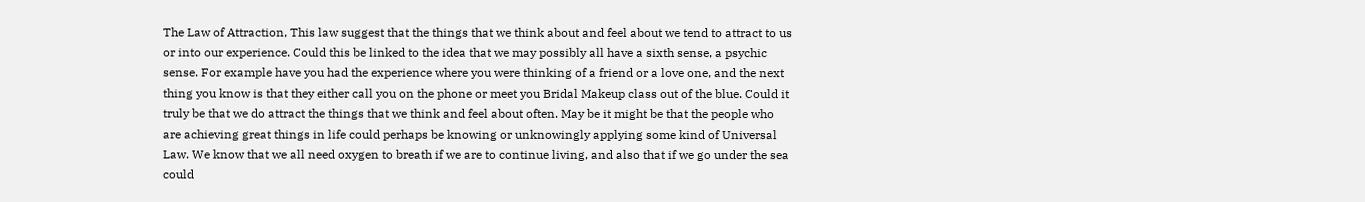The Law of Attraction, This law suggest that the things that we think about and feel about we tend to attract to us or into our experience. Could this be linked to the idea that we may possibly all have a sixth sense, a psychic sense. For example have you had the experience where you were thinking of a friend or a love one, and the next thing you know is that they either call you on the phone or meet you Bridal Makeup class out of the blue. Could it truly be that we do attract the things that we think and feel about often. May be it might be that the people who are achieving great things in life could perhaps be knowing or unknowingly applying some kind of Universal Law. We know that we all need oxygen to breath if we are to continue living, and also that if we go under the sea could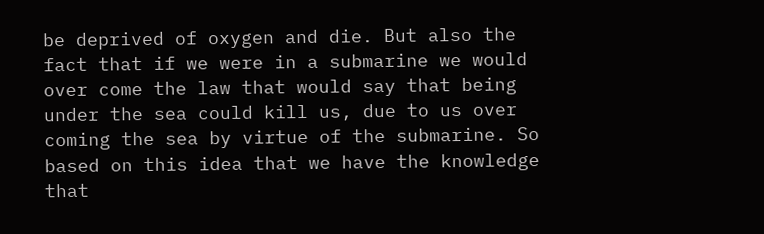be deprived of oxygen and die. But also the fact that if we were in a submarine we would over come the law that would say that being under the sea could kill us, due to us over coming the sea by virtue of the submarine. So based on this idea that we have the knowledge that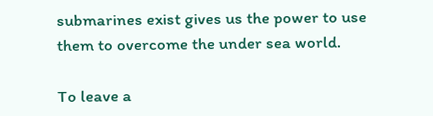submarines exist gives us the power to use them to overcome the under sea world.

To leave a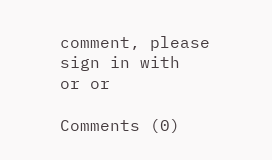comment, please sign in with
or or

Comments (0)